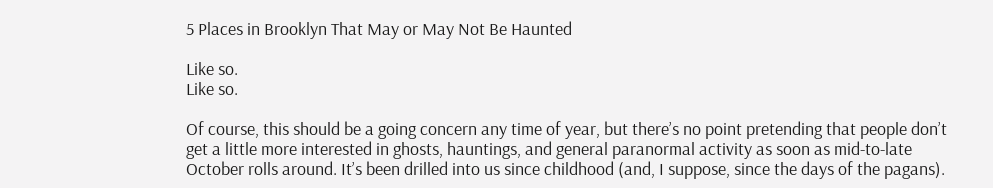5 Places in Brooklyn That May or May Not Be Haunted

Like so.
Like so.

Of course, this should be a going concern any time of year, but there’s no point pretending that people don’t get a little more interested in ghosts, hauntings, and general paranormal activity as soon as mid-to-late October rolls around. It’s been drilled into us since childhood (and, I suppose, since the days of the pagans).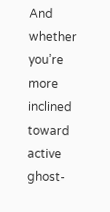And whether you’re more inclined toward active ghost-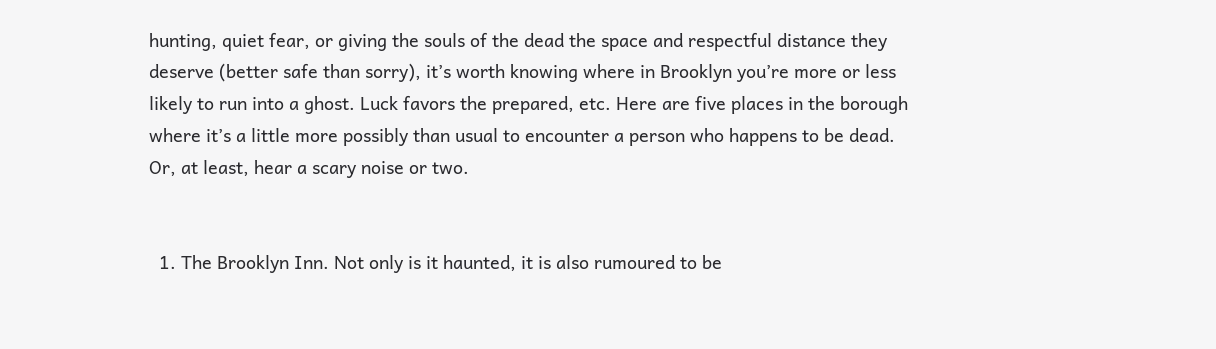hunting, quiet fear, or giving the souls of the dead the space and respectful distance they deserve (better safe than sorry), it’s worth knowing where in Brooklyn you’re more or less likely to run into a ghost. Luck favors the prepared, etc. Here are five places in the borough where it’s a little more possibly than usual to encounter a person who happens to be dead. Or, at least, hear a scary noise or two.


  1. The Brooklyn Inn. Not only is it haunted, it is also rumoured to be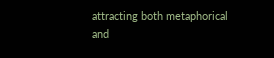attracting both metaphorical and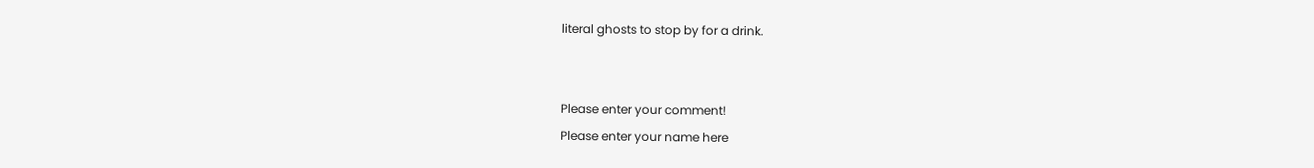literal ghosts to stop by for a drink.


Please enter your comment!
Please enter your name here